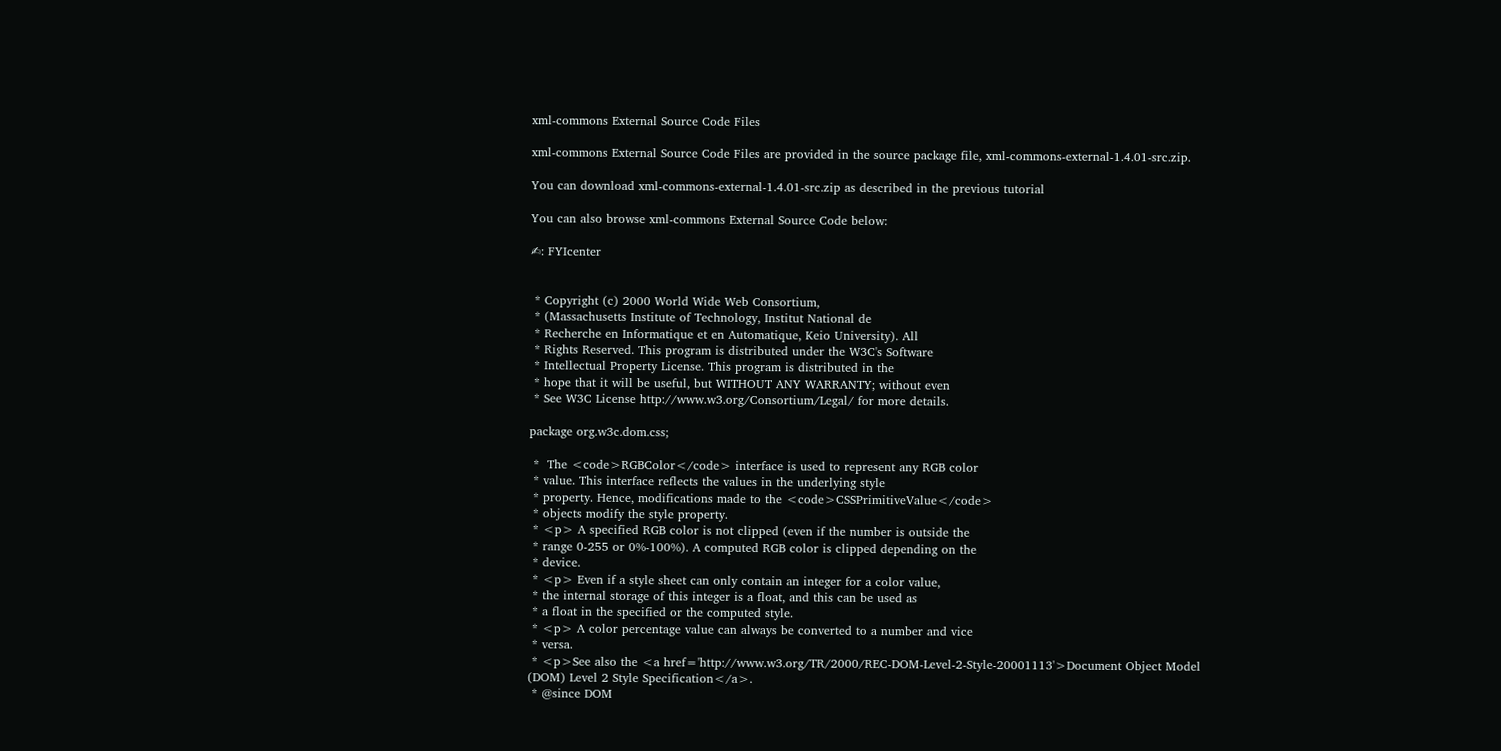xml-commons External Source Code Files

xml-commons External Source Code Files are provided in the source package file, xml-commons-external-1.4.01-src.zip.

You can download xml-commons-external-1.4.01-src.zip as described in the previous tutorial

You can also browse xml-commons External Source Code below:

✍: FYIcenter


 * Copyright (c) 2000 World Wide Web Consortium,
 * (Massachusetts Institute of Technology, Institut National de
 * Recherche en Informatique et en Automatique, Keio University). All
 * Rights Reserved. This program is distributed under the W3C's Software
 * Intellectual Property License. This program is distributed in the
 * hope that it will be useful, but WITHOUT ANY WARRANTY; without even
 * See W3C License http://www.w3.org/Consortium/Legal/ for more details.

package org.w3c.dom.css;

 *  The <code>RGBColor</code> interface is used to represent any RGB color
 * value. This interface reflects the values in the underlying style
 * property. Hence, modifications made to the <code>CSSPrimitiveValue</code>
 * objects modify the style property.
 * <p> A specified RGB color is not clipped (even if the number is outside the
 * range 0-255 or 0%-100%). A computed RGB color is clipped depending on the
 * device.
 * <p> Even if a style sheet can only contain an integer for a color value,
 * the internal storage of this integer is a float, and this can be used as
 * a float in the specified or the computed style.
 * <p> A color percentage value can always be converted to a number and vice
 * versa.
 * <p>See also the <a href='http://www.w3.org/TR/2000/REC-DOM-Level-2-Style-20001113'>Document Object Model (DOM) Level 2 Style Specification</a>.
 * @since DOM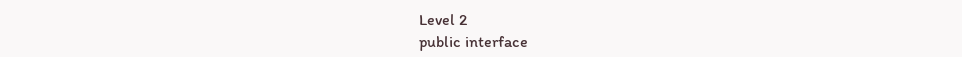Level 2
public interface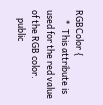RGBColor {
     *  This attribute is used for the red value of the RGB color.
    public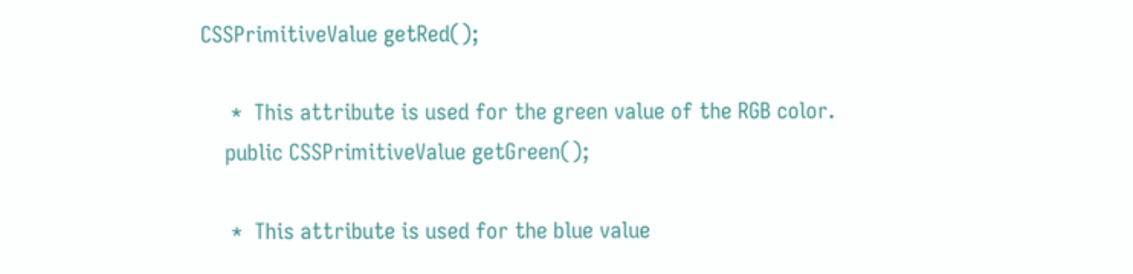CSSPrimitiveValue getRed();

     *  This attribute is used for the green value of the RGB color.
    public CSSPrimitiveValue getGreen();

     *  This attribute is used for the blue value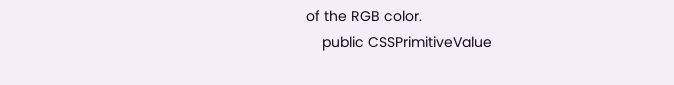of the RGB color.
    public CSSPrimitiveValue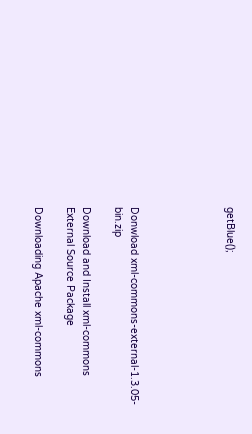getBlue();





Donwload xml-commons-external-1.3.05-bin.zip

Download and Install xml-commons External Source Package

Downloading Apache xml-commons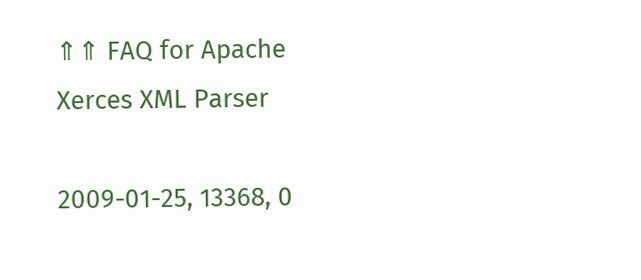⇑⇑ FAQ for Apache Xerces XML Parser

2009-01-25, 13368, 0